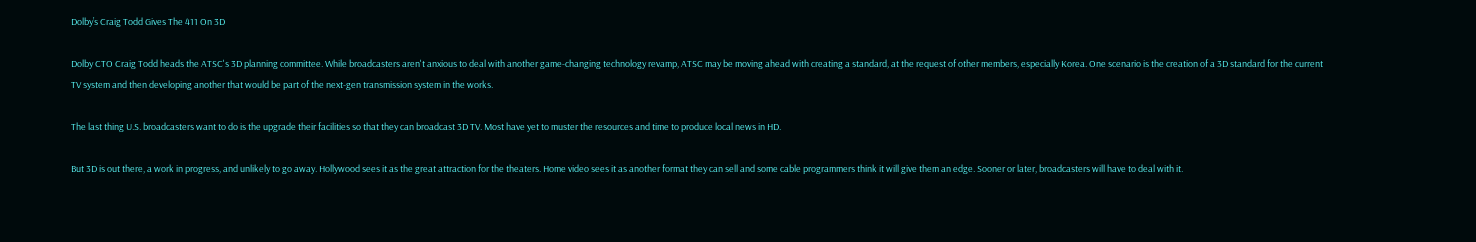Dolby’s Craig Todd Gives The 411 On 3D

Dolby CTO Craig Todd heads the ATSC's 3D planning committee. While broadcasters aren't anxious to deal with another game-changing technology revamp, ATSC may be moving ahead with creating a standard, at the request of other members, especially Korea. One scenario is the creation of a 3D standard for the current TV system and then developing another that would be part of the next-gen transmission system in the works.

The last thing U.S. broadcasters want to do is the upgrade their facilities so that they can broadcast 3D TV. Most have yet to muster the resources and time to produce local news in HD.

But 3D is out there, a work in progress, and unlikely to go away. Hollywood sees it as the great attraction for the theaters. Home video sees it as another format they can sell and some cable programmers think it will give them an edge. Sooner or later, broadcasters will have to deal with it.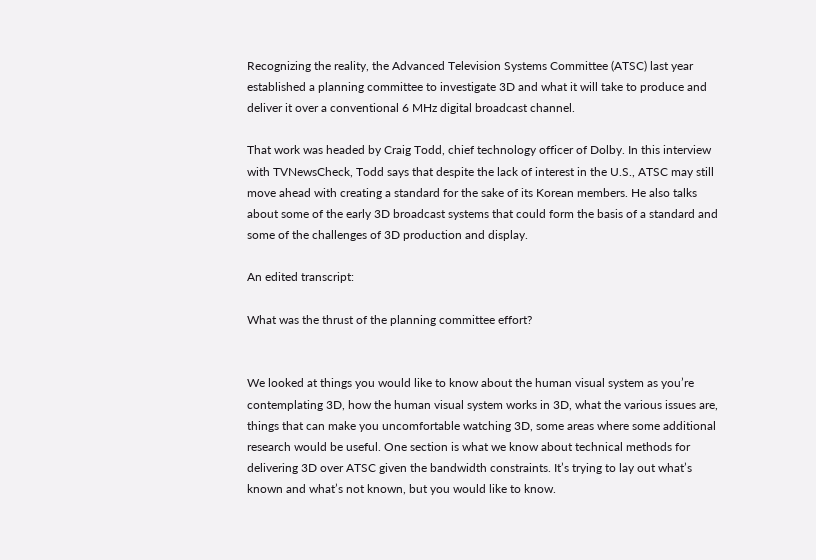Recognizing the reality, the Advanced Television Systems Committee (ATSC) last year established a planning committee to investigate 3D and what it will take to produce and deliver it over a conventional 6 MHz digital broadcast channel.

That work was headed by Craig Todd, chief technology officer of Dolby. In this interview with TVNewsCheck, Todd says that despite the lack of interest in the U.S., ATSC may still move ahead with creating a standard for the sake of its Korean members. He also talks about some of the early 3D broadcast systems that could form the basis of a standard and some of the challenges of 3D production and display.

An edited transcript:

What was the thrust of the planning committee effort?


We looked at things you would like to know about the human visual system as you’re contemplating 3D, how the human visual system works in 3D, what the various issues are, things that can make you uncomfortable watching 3D, some areas where some additional research would be useful. One section is what we know about technical methods for delivering 3D over ATSC given the bandwidth constraints. It’s trying to lay out what’s known and what’s not known, but you would like to know.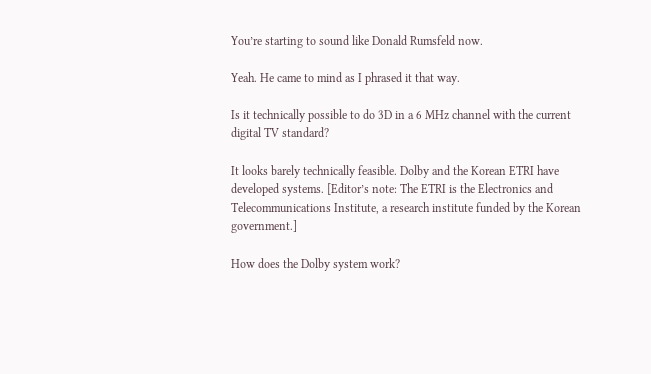You’re starting to sound like Donald Rumsfeld now.

Yeah. He came to mind as I phrased it that way.

Is it technically possible to do 3D in a 6 MHz channel with the current digital TV standard?

It looks barely technically feasible. Dolby and the Korean ETRI have developed systems. [Editor’s note: The ETRI is the Electronics and Telecommunications Institute, a research institute funded by the Korean government.]

How does the Dolby system work?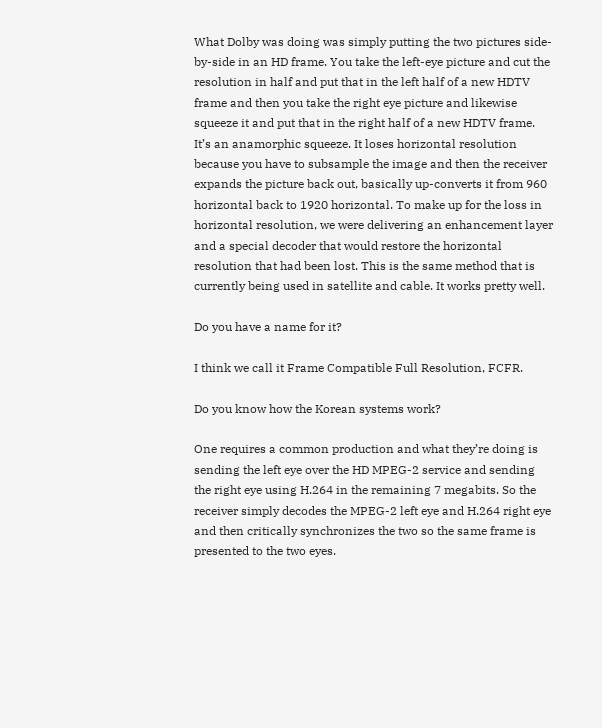What Dolby was doing was simply putting the two pictures side-by-side in an HD frame. You take the left-eye picture and cut the resolution in half and put that in the left half of a new HDTV frame and then you take the right eye picture and likewise squeeze it and put that in the right half of a new HDTV frame. It’s an anamorphic squeeze. It loses horizontal resolution because you have to subsample the image and then the receiver expands the picture back out, basically up-converts it from 960 horizontal back to 1920 horizontal. To make up for the loss in horizontal resolution, we were delivering an enhancement layer and a special decoder that would restore the horizontal resolution that had been lost. This is the same method that is currently being used in satellite and cable. It works pretty well.

Do you have a name for it?

I think we call it Frame Compatible Full Resolution, FCFR.

Do you know how the Korean systems work?

One requires a common production and what they’re doing is sending the left eye over the HD MPEG-2 service and sending the right eye using H.264 in the remaining 7 megabits. So the receiver simply decodes the MPEG-2 left eye and H.264 right eye and then critically synchronizes the two so the same frame is presented to the two eyes.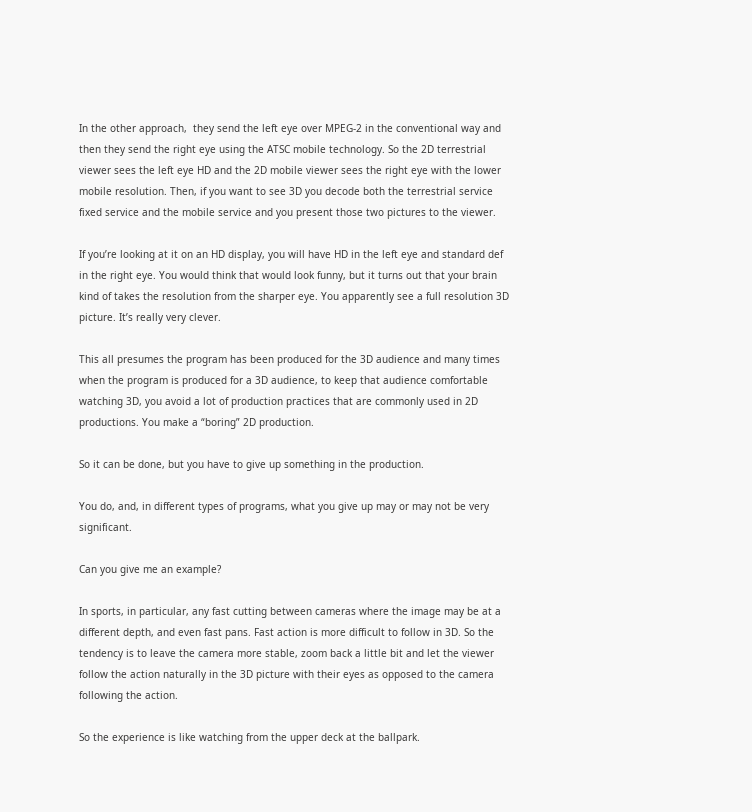In the other approach,  they send the left eye over MPEG-2 in the conventional way and then they send the right eye using the ATSC mobile technology. So the 2D terrestrial viewer sees the left eye HD and the 2D mobile viewer sees the right eye with the lower mobile resolution. Then, if you want to see 3D you decode both the terrestrial service fixed service and the mobile service and you present those two pictures to the viewer.

If you’re looking at it on an HD display, you will have HD in the left eye and standard def in the right eye. You would think that would look funny, but it turns out that your brain kind of takes the resolution from the sharper eye. You apparently see a full resolution 3D picture. It’s really very clever.

This all presumes the program has been produced for the 3D audience and many times when the program is produced for a 3D audience, to keep that audience comfortable watching 3D, you avoid a lot of production practices that are commonly used in 2D productions. You make a “boring” 2D production.

So it can be done, but you have to give up something in the production.

You do, and, in different types of programs, what you give up may or may not be very significant.

Can you give me an example?

In sports, in particular, any fast cutting between cameras where the image may be at a different depth, and even fast pans. Fast action is more difficult to follow in 3D. So the tendency is to leave the camera more stable, zoom back a little bit and let the viewer follow the action naturally in the 3D picture with their eyes as opposed to the camera following the action.

So the experience is like watching from the upper deck at the ballpark.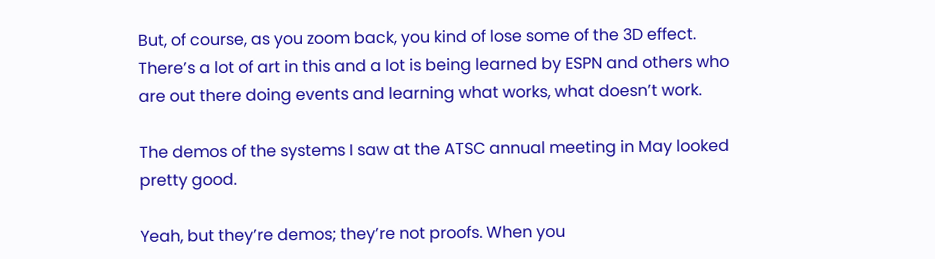But, of course, as you zoom back, you kind of lose some of the 3D effect. There’s a lot of art in this and a lot is being learned by ESPN and others who are out there doing events and learning what works, what doesn’t work.

The demos of the systems I saw at the ATSC annual meeting in May looked pretty good.

Yeah, but they’re demos; they’re not proofs. When you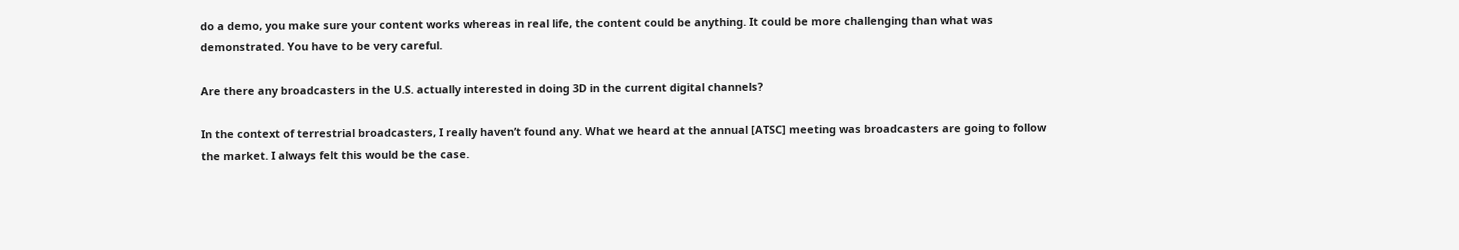do a demo, you make sure your content works whereas in real life, the content could be anything. It could be more challenging than what was demonstrated. You have to be very careful.

Are there any broadcasters in the U.S. actually interested in doing 3D in the current digital channels?

In the context of terrestrial broadcasters, I really haven’t found any. What we heard at the annual [ATSC] meeting was broadcasters are going to follow the market. I always felt this would be the case.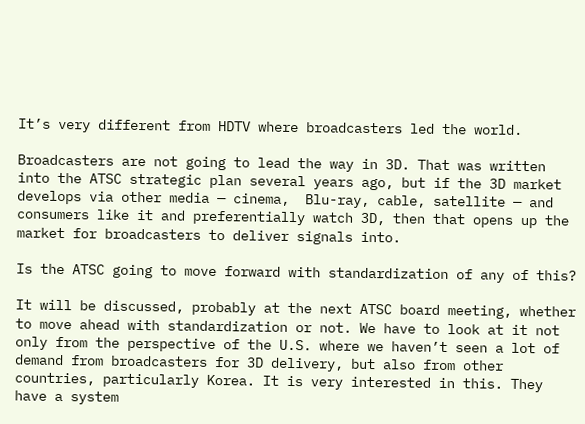It’s very different from HDTV where broadcasters led the world.

Broadcasters are not going to lead the way in 3D. That was written into the ATSC strategic plan several years ago, but if the 3D market develops via other media — cinema,  Blu-ray, cable, satellite — and consumers like it and preferentially watch 3D, then that opens up the market for broadcasters to deliver signals into.

Is the ATSC going to move forward with standardization of any of this?

It will be discussed, probably at the next ATSC board meeting, whether to move ahead with standardization or not. We have to look at it not only from the perspective of the U.S. where we haven’t seen a lot of demand from broadcasters for 3D delivery, but also from other countries, particularly Korea. It is very interested in this. They have a system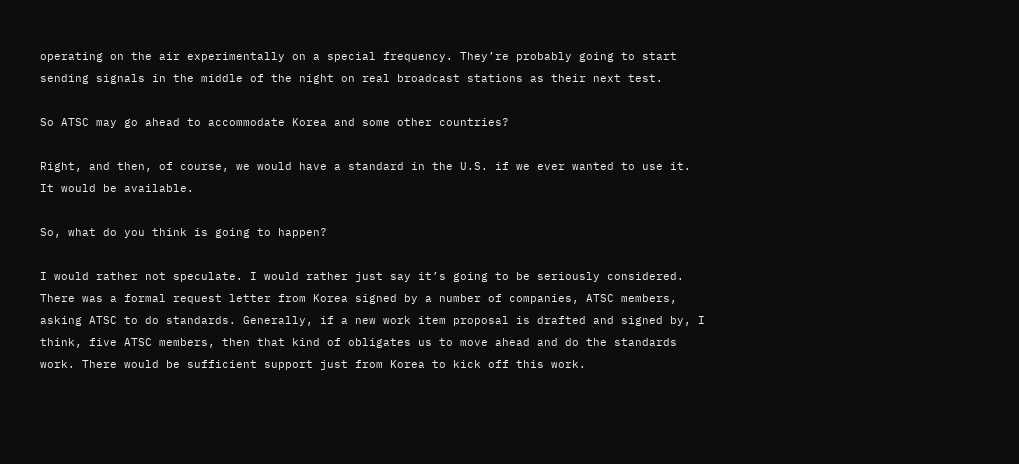operating on the air experimentally on a special frequency. They’re probably going to start sending signals in the middle of the night on real broadcast stations as their next test.

So ATSC may go ahead to accommodate Korea and some other countries?

Right, and then, of course, we would have a standard in the U.S. if we ever wanted to use it. It would be available.

So, what do you think is going to happen?

I would rather not speculate. I would rather just say it’s going to be seriously considered. There was a formal request letter from Korea signed by a number of companies, ATSC members, asking ATSC to do standards. Generally, if a new work item proposal is drafted and signed by, I think, five ATSC members, then that kind of obligates us to move ahead and do the standards work. There would be sufficient support just from Korea to kick off this work.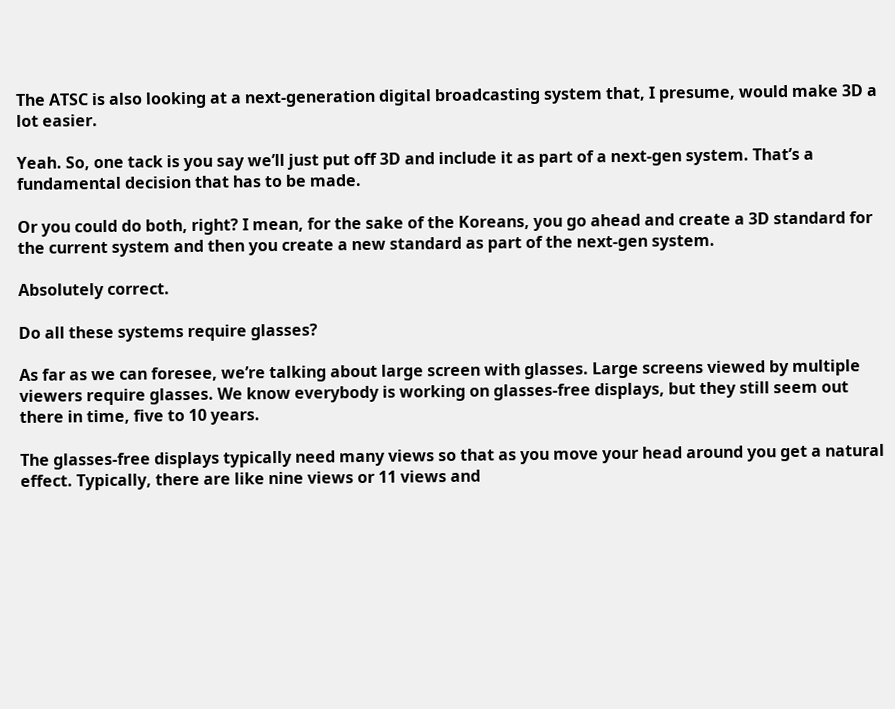The ATSC is also looking at a next-generation digital broadcasting system that, I presume, would make 3D a lot easier.

Yeah. So, one tack is you say we’ll just put off 3D and include it as part of a next-gen system. That’s a fundamental decision that has to be made.

Or you could do both, right? I mean, for the sake of the Koreans, you go ahead and create a 3D standard for the current system and then you create a new standard as part of the next-gen system.

Absolutely correct.

Do all these systems require glasses?

As far as we can foresee, we’re talking about large screen with glasses. Large screens viewed by multiple viewers require glasses. We know everybody is working on glasses-free displays, but they still seem out there in time, five to 10 years.

The glasses-free displays typically need many views so that as you move your head around you get a natural effect. Typically, there are like nine views or 11 views and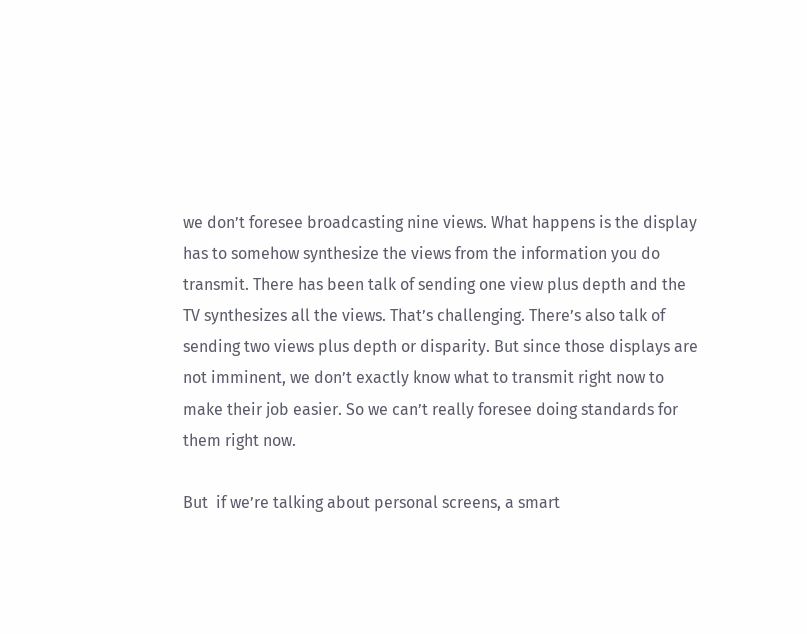we don’t foresee broadcasting nine views. What happens is the display has to somehow synthesize the views from the information you do transmit. There has been talk of sending one view plus depth and the TV synthesizes all the views. That’s challenging. There’s also talk of sending two views plus depth or disparity. But since those displays are not imminent, we don’t exactly know what to transmit right now to make their job easier. So we can’t really foresee doing standards for them right now.

But  if we’re talking about personal screens, a smart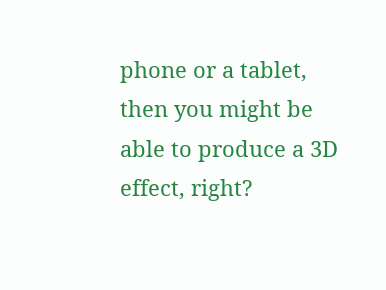phone or a tablet, then you might be able to produce a 3D effect, right?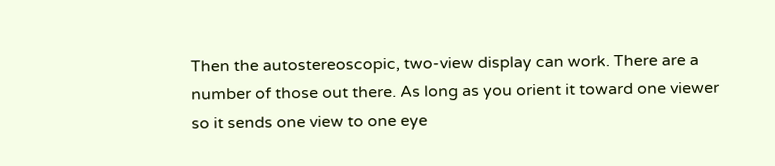Then the autostereoscopic, two-view display can work. There are a number of those out there. As long as you orient it toward one viewer so it sends one view to one eye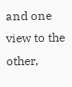and one view to the other,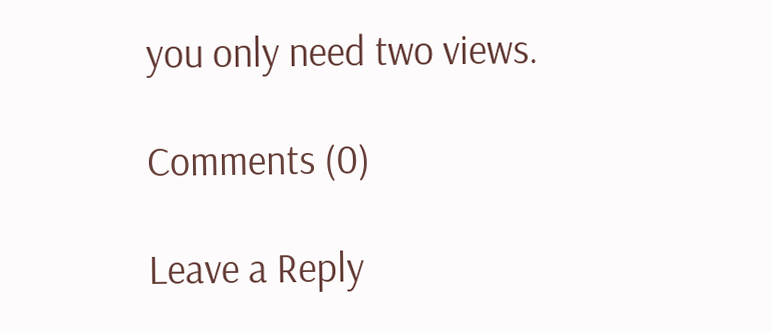you only need two views.

Comments (0)

Leave a Reply